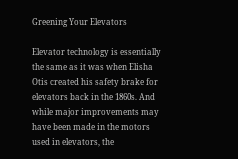Greening Your Elevators

Elevator technology is essentially the same as it was when Elisha Otis created his safety brake for elevators back in the 1860s. And while major improvements may have been made in the motors used in elevators, the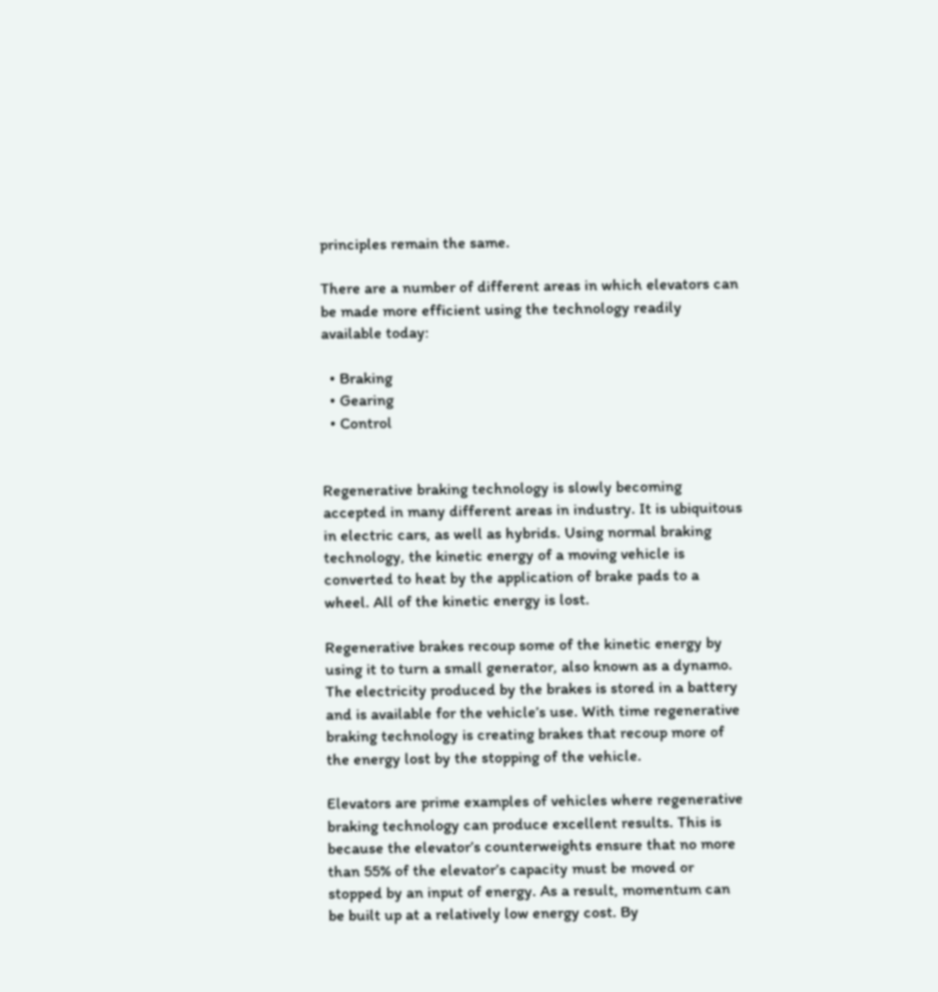principles remain the same.

There are a number of different areas in which elevators can be made more efficient using the technology readily available today:

  • Braking
  • Gearing
  • Control


Regenerative braking technology is slowly becoming accepted in many different areas in industry. It is ubiquitous in electric cars, as well as hybrids. Using normal braking technology, the kinetic energy of a moving vehicle is converted to heat by the application of brake pads to a wheel. All of the kinetic energy is lost.

Regenerative brakes recoup some of the kinetic energy by using it to turn a small generator, also known as a dynamo. The electricity produced by the brakes is stored in a battery and is available for the vehicle’s use. With time regenerative braking technology is creating brakes that recoup more of the energy lost by the stopping of the vehicle.

Elevators are prime examples of vehicles where regenerative braking technology can produce excellent results. This is because the elevator’s counterweights ensure that no more than 55% of the elevator’s capacity must be moved or stopped by an input of energy. As a result, momentum can be built up at a relatively low energy cost. By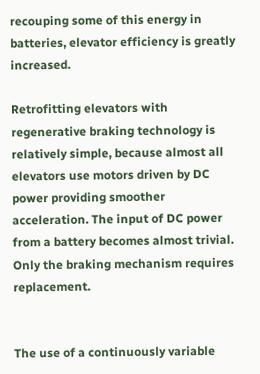recouping some of this energy in batteries, elevator efficiency is greatly increased.

Retrofitting elevators with regenerative braking technology is relatively simple, because almost all elevators use motors driven by DC power providing smoother acceleration. The input of DC power from a battery becomes almost trivial. Only the braking mechanism requires replacement.


The use of a continuously variable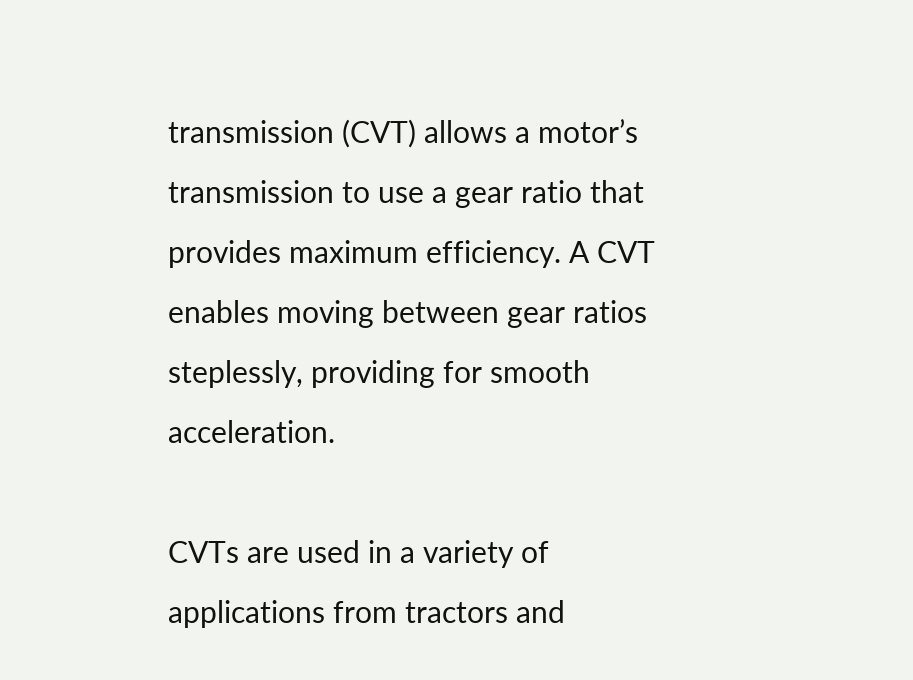transmission (CVT) allows a motor’s transmission to use a gear ratio that provides maximum efficiency. A CVT enables moving between gear ratios steplessly, providing for smooth acceleration.

CVTs are used in a variety of applications from tractors and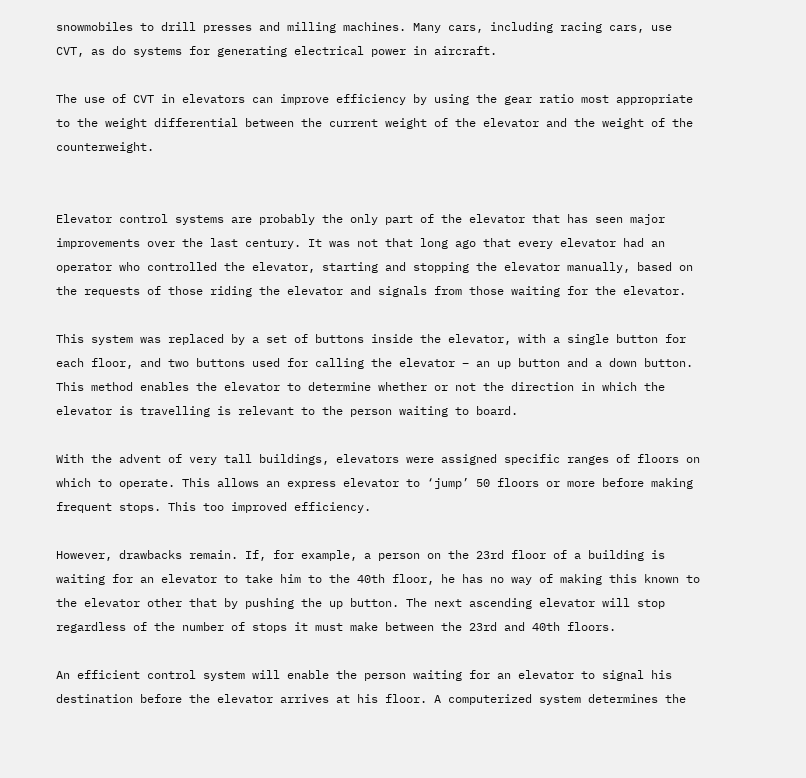snowmobiles to drill presses and milling machines. Many cars, including racing cars, use CVT, as do systems for generating electrical power in aircraft.

The use of CVT in elevators can improve efficiency by using the gear ratio most appropriate to the weight differential between the current weight of the elevator and the weight of the counterweight.


Elevator control systems are probably the only part of the elevator that has seen major improvements over the last century. It was not that long ago that every elevator had an operator who controlled the elevator, starting and stopping the elevator manually, based on the requests of those riding the elevator and signals from those waiting for the elevator.

This system was replaced by a set of buttons inside the elevator, with a single button for each floor, and two buttons used for calling the elevator – an up button and a down button. This method enables the elevator to determine whether or not the direction in which the elevator is travelling is relevant to the person waiting to board.

With the advent of very tall buildings, elevators were assigned specific ranges of floors on which to operate. This allows an express elevator to ‘jump’ 50 floors or more before making frequent stops. This too improved efficiency.

However, drawbacks remain. If, for example, a person on the 23rd floor of a building is waiting for an elevator to take him to the 40th floor, he has no way of making this known to the elevator other that by pushing the up button. The next ascending elevator will stop regardless of the number of stops it must make between the 23rd and 40th floors.

An efficient control system will enable the person waiting for an elevator to signal his destination before the elevator arrives at his floor. A computerized system determines the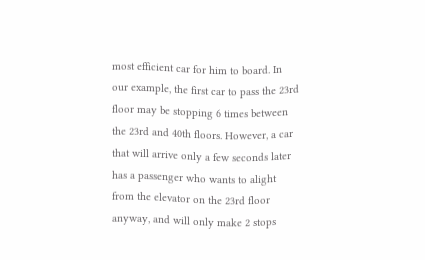most efficient car for him to board. In our example, the first car to pass the 23rd floor may be stopping 6 times between the 23rd and 40th floors. However, a car that will arrive only a few seconds later has a passenger who wants to alight from the elevator on the 23rd floor anyway, and will only make 2 stops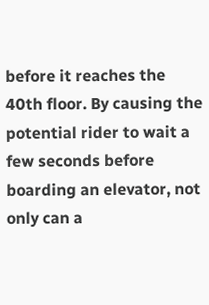before it reaches the 40th floor. By causing the potential rider to wait a few seconds before boarding an elevator, not only can a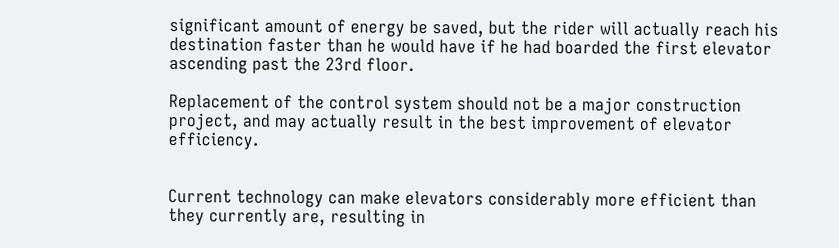significant amount of energy be saved, but the rider will actually reach his destination faster than he would have if he had boarded the first elevator ascending past the 23rd floor.

Replacement of the control system should not be a major construction project, and may actually result in the best improvement of elevator efficiency.


Current technology can make elevators considerably more efficient than they currently are, resulting in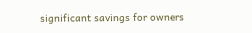significant savings for owners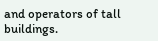and operators of tall buildings.